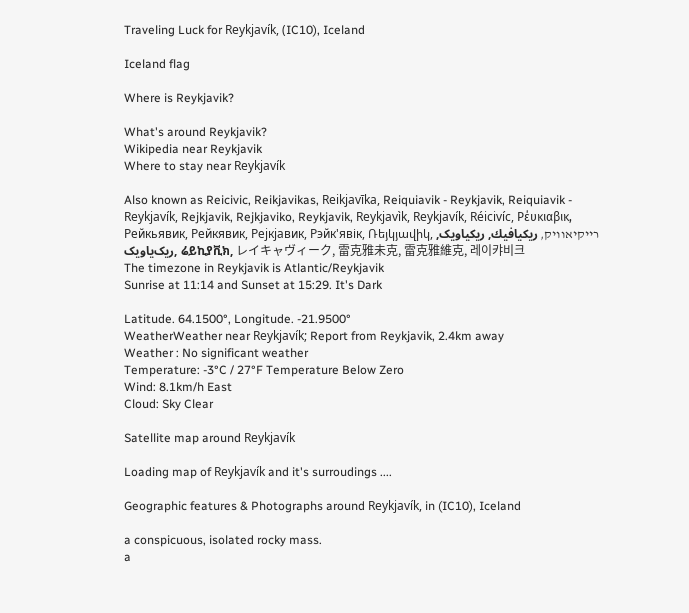Traveling Luck for Reykjavík, (IC10), Iceland

Iceland flag

Where is Reykjavik?

What's around Reykjavik?
Wikipedia near Reykjavik
Where to stay near Reykjavík

Also known as Reicivic, Reikjavikas, Reikjavīka, Reiquiavik - Reykjavik, Reiquiavik - Reykjavík, Rejkjavik, Rejkjaviko, Reykjavik, Reykjavìk, Reykjavík, Réicivíc, Ρέυκιαβικ, Рейкьявик, Рейкявик, Рејкјавик, Рэйк'явік, Ռեյկյավիկ, רייקיאוויק, ريكيافيك, ریکیاویک, ریک‌یاویک, ሬይኪያቪክ, レイキャヴィーク, 雷克雅未克, 雷克雅維克, 레이캬비크
The timezone in Reykjavik is Atlantic/Reykjavik
Sunrise at 11:14 and Sunset at 15:29. It's Dark

Latitude. 64.1500°, Longitude. -21.9500°
WeatherWeather near Reykjavík; Report from Reykjavik, 2.4km away
Weather : No significant weather
Temperature: -3°C / 27°F Temperature Below Zero
Wind: 8.1km/h East
Cloud: Sky Clear

Satellite map around Reykjavík

Loading map of Reykjavík and it's surroudings ....

Geographic features & Photographs around Reykjavík, in (IC10), Iceland

a conspicuous, isolated rocky mass.
a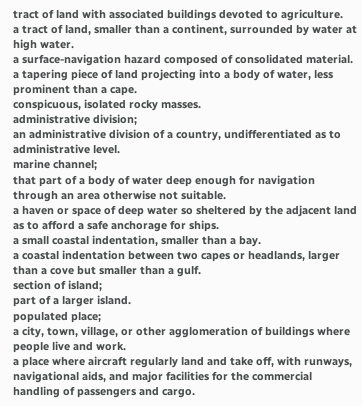tract of land with associated buildings devoted to agriculture.
a tract of land, smaller than a continent, surrounded by water at high water.
a surface-navigation hazard composed of consolidated material.
a tapering piece of land projecting into a body of water, less prominent than a cape.
conspicuous, isolated rocky masses.
administrative division;
an administrative division of a country, undifferentiated as to administrative level.
marine channel;
that part of a body of water deep enough for navigation through an area otherwise not suitable.
a haven or space of deep water so sheltered by the adjacent land as to afford a safe anchorage for ships.
a small coastal indentation, smaller than a bay.
a coastal indentation between two capes or headlands, larger than a cove but smaller than a gulf.
section of island;
part of a larger island.
populated place;
a city, town, village, or other agglomeration of buildings where people live and work.
a place where aircraft regularly land and take off, with runways, navigational aids, and major facilities for the commercial handling of passengers and cargo.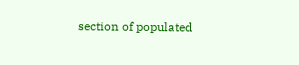section of populated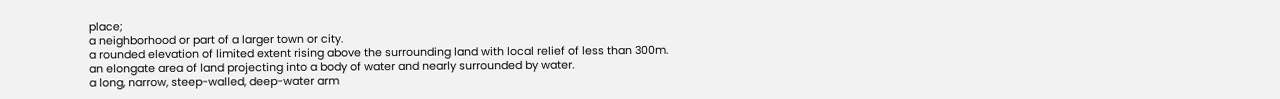place;
a neighborhood or part of a larger town or city.
a rounded elevation of limited extent rising above the surrounding land with local relief of less than 300m.
an elongate area of land projecting into a body of water and nearly surrounded by water.
a long, narrow, steep-walled, deep-water arm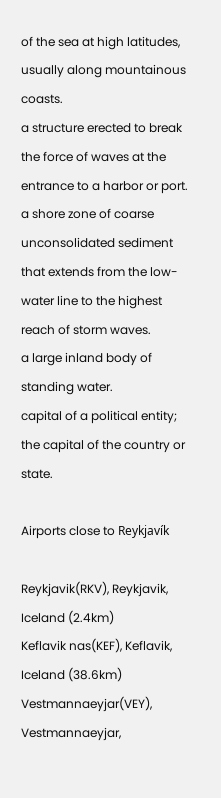of the sea at high latitudes, usually along mountainous coasts.
a structure erected to break the force of waves at the entrance to a harbor or port.
a shore zone of coarse unconsolidated sediment that extends from the low-water line to the highest reach of storm waves.
a large inland body of standing water.
capital of a political entity;
the capital of the country or state.

Airports close to Reykjavík

Reykjavik(RKV), Reykjavik, Iceland (2.4km)
Keflavik nas(KEF), Keflavik, Iceland (38.6km)
Vestmannaeyjar(VEY), Vestmannaeyjar,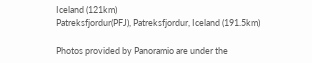Iceland (121km)
Patreksfjordur(PFJ), Patreksfjordur, Iceland (191.5km)

Photos provided by Panoramio are under the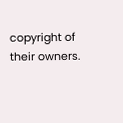copyright of their owners.